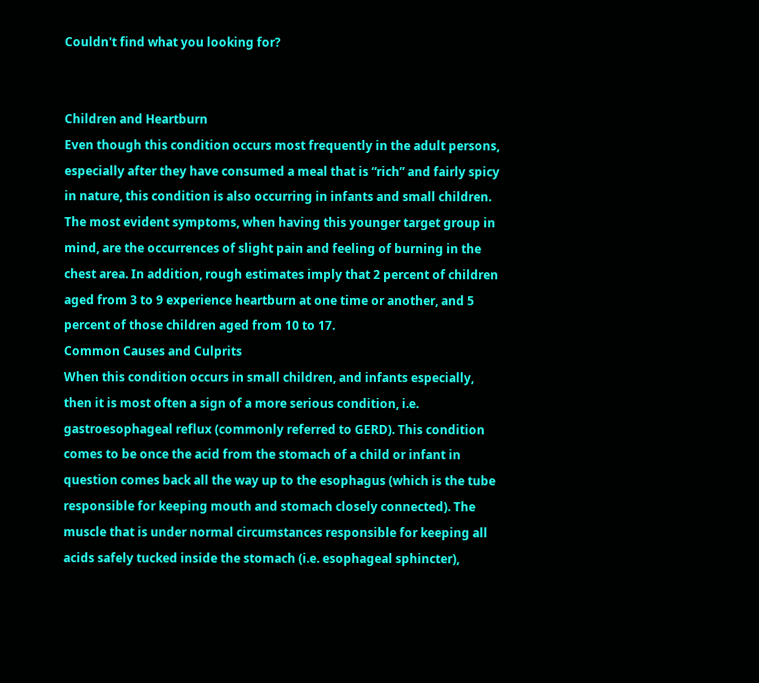Couldn't find what you looking for?


Children and Heartburn
Even though this condition occurs most frequently in the adult persons, especially after they have consumed a meal that is “rich” and fairly spicy in nature, this condition is also occurring in infants and small children. The most evident symptoms, when having this younger target group in mind, are the occurrences of slight pain and feeling of burning in the chest area. In addition, rough estimates imply that 2 percent of children aged from 3 to 9 experience heartburn at one time or another, and 5 percent of those children aged from 10 to 17.
Common Causes and Culprits
When this condition occurs in small children, and infants especially, then it is most often a sign of a more serious condition, i.e. gastroesophageal reflux (commonly referred to GERD). This condition comes to be once the acid from the stomach of a child or infant in question comes back all the way up to the esophagus (which is the tube responsible for keeping mouth and stomach closely connected). The muscle that is under normal circumstances responsible for keeping all acids safely tucked inside the stomach (i.e. esophageal sphincter),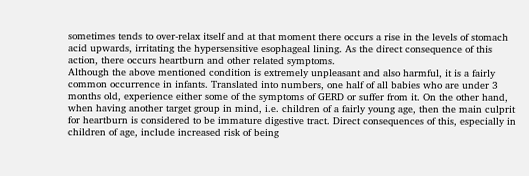sometimes tends to over-relax itself and at that moment there occurs a rise in the levels of stomach acid upwards, irritating the hypersensitive esophageal lining. As the direct consequence of this action, there occurs heartburn and other related symptoms.
Although the above mentioned condition is extremely unpleasant and also harmful, it is a fairly common occurrence in infants. Translated into numbers, one half of all babies who are under 3 months old, experience either some of the symptoms of GERD or suffer from it. On the other hand, when having another target group in mind, i.e. children of a fairly young age, then the main culprit for heartburn is considered to be immature digestive tract. Direct consequences of this, especially in children of age, include increased risk of being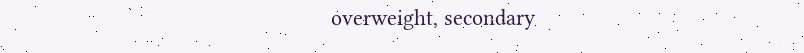overweight, secondary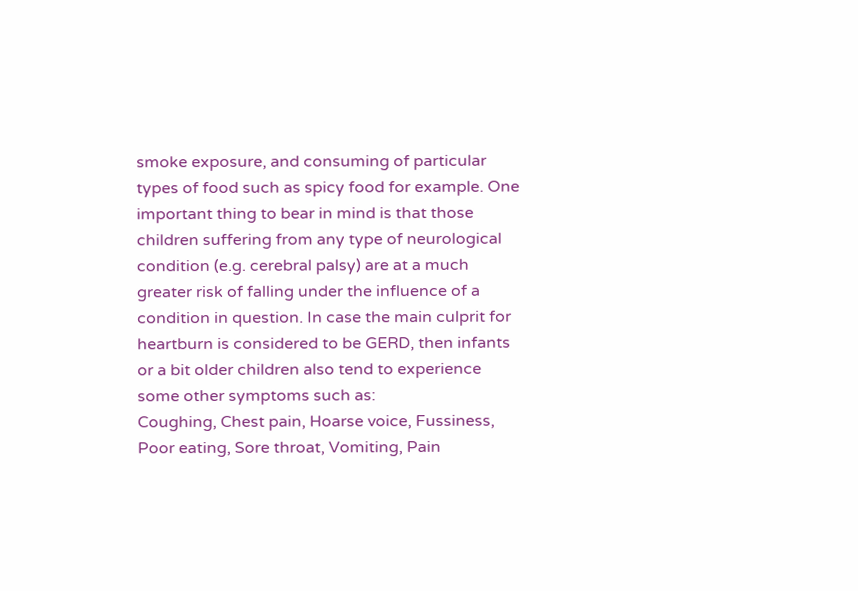smoke exposure, and consuming of particular types of food such as spicy food for example. One important thing to bear in mind is that those children suffering from any type of neurological condition (e.g. cerebral palsy) are at a much greater risk of falling under the influence of a condition in question. In case the main culprit for heartburn is considered to be GERD, then infants or a bit older children also tend to experience some other symptoms such as:
Coughing, Chest pain, Hoarse voice, Fussiness, Poor eating, Sore throat, Vomiting, Pain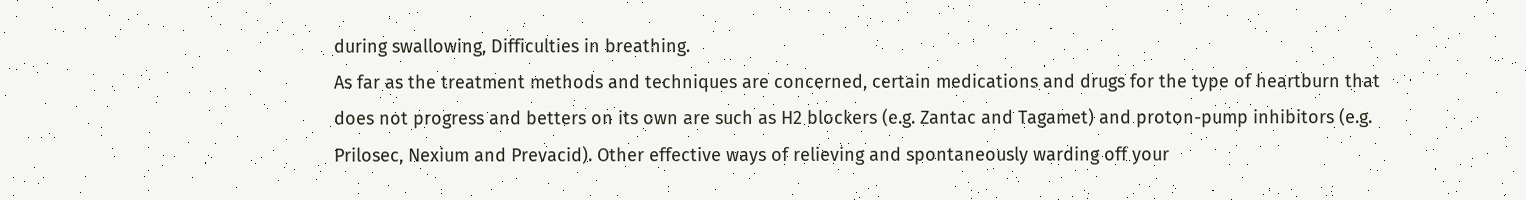during swallowing, Difficulties in breathing.
As far as the treatment methods and techniques are concerned, certain medications and drugs for the type of heartburn that does not progress and betters on its own are such as H2 blockers (e.g. Zantac and Tagamet) and proton-pump inhibitors (e.g. Prilosec, Nexium and Prevacid). Other effective ways of relieving and spontaneously warding off your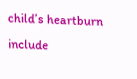child’s heartburn include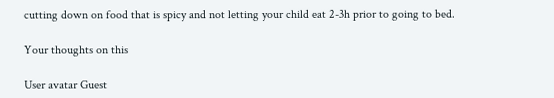cutting down on food that is spicy and not letting your child eat 2-3h prior to going to bed.

Your thoughts on this

User avatar Guest